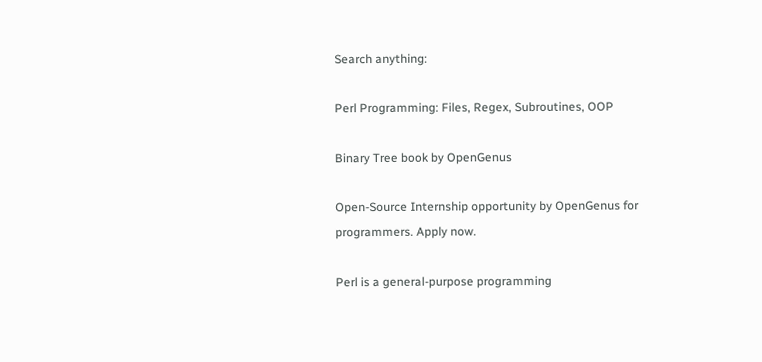Search anything:

Perl Programming: Files, Regex, Subroutines, OOP

Binary Tree book by OpenGenus

Open-Source Internship opportunity by OpenGenus for programmers. Apply now.

Perl is a general-purpose programming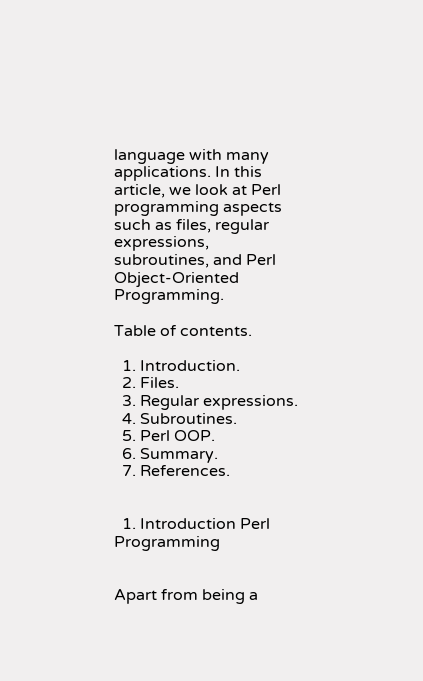language with many applications. In this article, we look at Perl programming aspects such as files, regular expressions, subroutines, and Perl Object-Oriented Programming.

Table of contents.

  1. Introduction.
  2. Files.
  3. Regular expressions.
  4. Subroutines.
  5. Perl OOP.
  6. Summary.
  7. References.


  1. Introduction Perl Programming


Apart from being a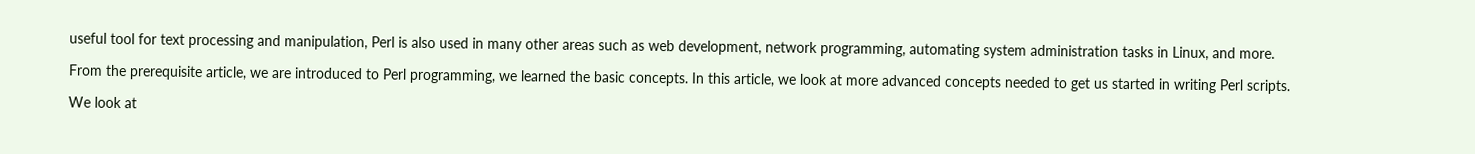useful tool for text processing and manipulation, Perl is also used in many other areas such as web development, network programming, automating system administration tasks in Linux, and more.

From the prerequisite article, we are introduced to Perl programming, we learned the basic concepts. In this article, we look at more advanced concepts needed to get us started in writing Perl scripts.

We look at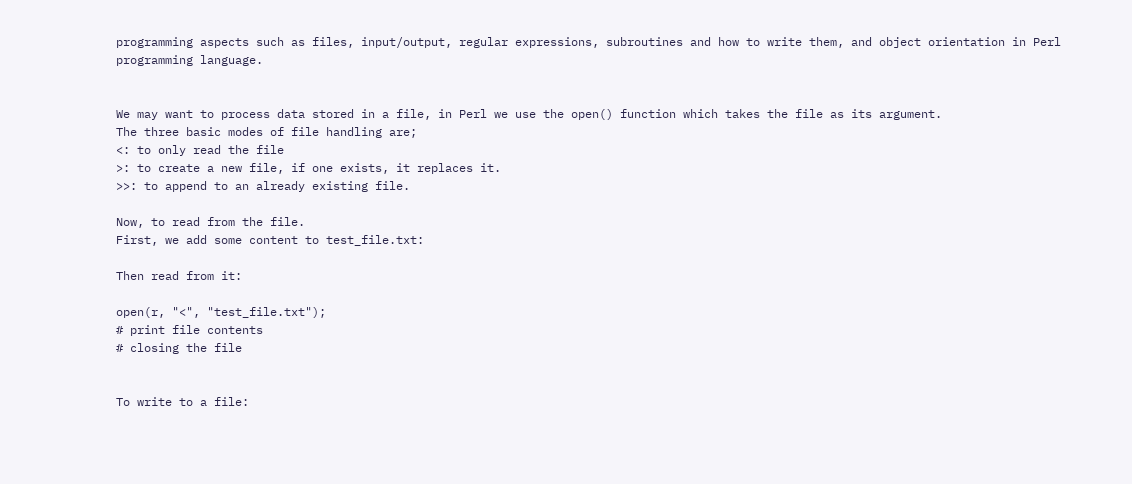programming aspects such as files, input/output, regular expressions, subroutines and how to write them, and object orientation in Perl programming language.


We may want to process data stored in a file, in Perl we use the open() function which takes the file as its argument.
The three basic modes of file handling are;
<: to only read the file
>: to create a new file, if one exists, it replaces it.
>>: to append to an already existing file.

Now, to read from the file.
First, we add some content to test_file.txt:

Then read from it:

open(r, "<", "test_file.txt");
# print file contents
# closing the file


To write to a file: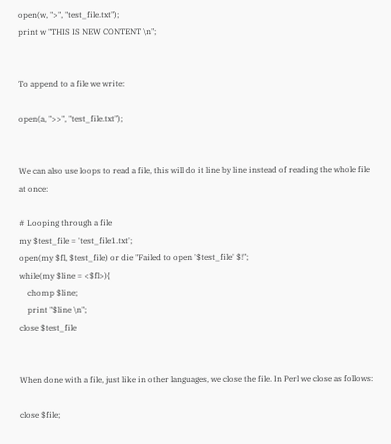open(w, ">", "test_file.txt");
print w "THIS IS NEW CONTENT \n";


To append to a file we write:

open(a, ">>", "test_file.txt");


We can also use loops to read a file, this will do it line by line instead of reading the whole file at once:

# Looping through a file
my $test_file = 'test_file1.txt';
open(my $fl, $test_file) or die "Failed to open '$test_file' $!";
while(my $line = <$fl>){
    chomp $line;
    print "$line \n";
close $test_file


When done with a file, just like in other languages, we close the file. In Perl we close as follows:

close $file;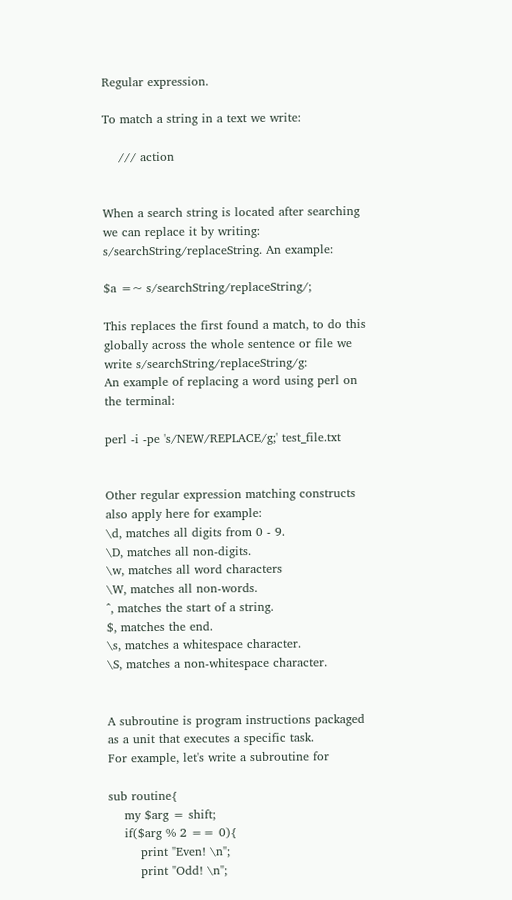Regular expression.

To match a string in a text we write:

    /// action


When a search string is located after searching we can replace it by writing:
s/searchString/replaceString. An example:

$a =~ s/searchString/replaceString/;

This replaces the first found a match, to do this globally across the whole sentence or file we write s/searchString/replaceString/g:
An example of replacing a word using perl on the terminal:

perl -i -pe 's/NEW/REPLACE/g;' test_file.txt


Other regular expression matching constructs also apply here for example:
\d, matches all digits from 0 - 9.
\D, matches all non-digits.
\w, matches all word characters
\W, matches all non-words.
^, matches the start of a string.
$, matches the end.
\s, matches a whitespace character.
\S, matches a non-whitespace character.


A subroutine is program instructions packaged as a unit that executes a specific task.
For example, let's write a subroutine for

sub routine{
    my $arg = shift;
    if($arg % 2 == 0){
        print "Even! \n";
        print "Odd! \n";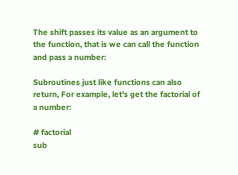The shift passes its value as an argument to the function, that is we can call the function and pass a number:

Subroutines just like functions can also return, For example, let's get the factorial of a number:

# factorial
sub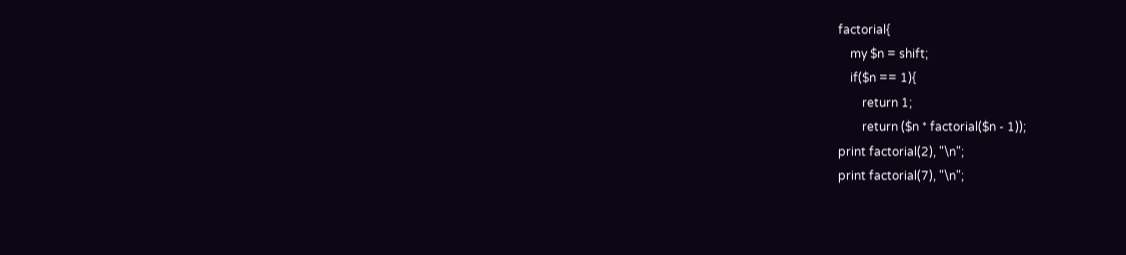factorial{
    my $n = shift;
    if($n == 1){
        return 1;
        return ($n * factorial($n - 1));
print factorial(2), "\n";
print factorial(7), "\n";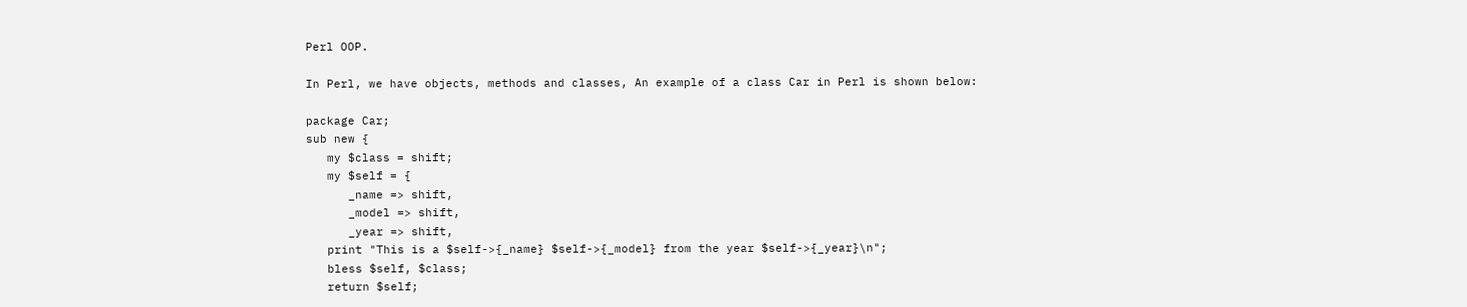Perl OOP.

In Perl, we have objects, methods and classes, An example of a class Car in Perl is shown below:

package Car;
sub new {
   my $class = shift;
   my $self = {
      _name => shift,
      _model => shift,
      _year => shift,
   print "This is a $self->{_name} $self->{_model} from the year $self->{_year}\n";
   bless $self, $class;
   return $self;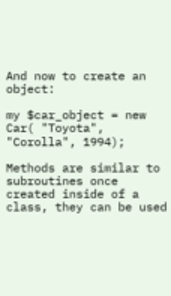And now to create an object:

my $car_object = new Car( "Toyota", "Corolla", 1994);

Methods are similar to subroutines once created inside of a class, they can be used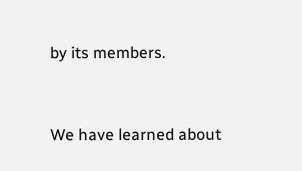by its members.


We have learned about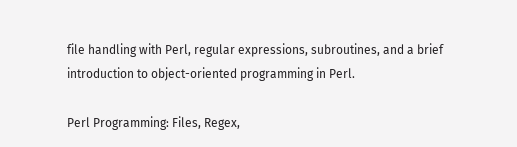file handling with Perl, regular expressions, subroutines, and a brief introduction to object-oriented programming in Perl.

Perl Programming: Files, Regex,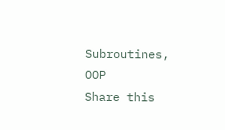Subroutines, OOP
Share this